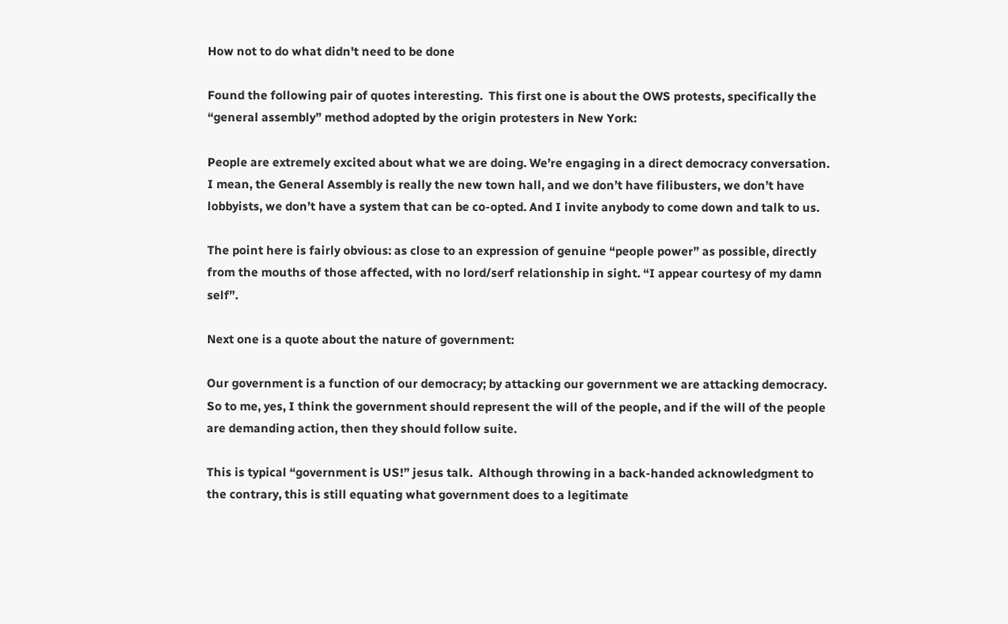How not to do what didn't need to be done

Found the following pair of quotes interesting.  This first one is about the OWS protests, specifically the “general assembly” method adopted by the origin protesters in New York:

People are extremely excited about what we are doing. We’re engaging in a direct democracy conversation. I mean, the General Assembly is really the new town hall, and we don’t have filibusters, we don’t have lobbyists, we don’t have a system that can be co-opted. And I invite anybody to come down and talk to us.

The point here is fairly obvious: as close to an expression of genuine “people power” as possible, directly from the mouths of those affected, with no lord/serf relationship in sight. “I appear courtesy of my damn self”.

Next one is a quote about the nature of government:

Our government is a function of our democracy; by attacking our government we are attacking democracy. So to me, yes, I think the government should represent the will of the people, and if the will of the people are demanding action, then they should follow suite.

This is typical “government is US!” jesus talk.  Although throwing in a back-handed acknowledgment to the contrary, this is still equating what government does to a legitimate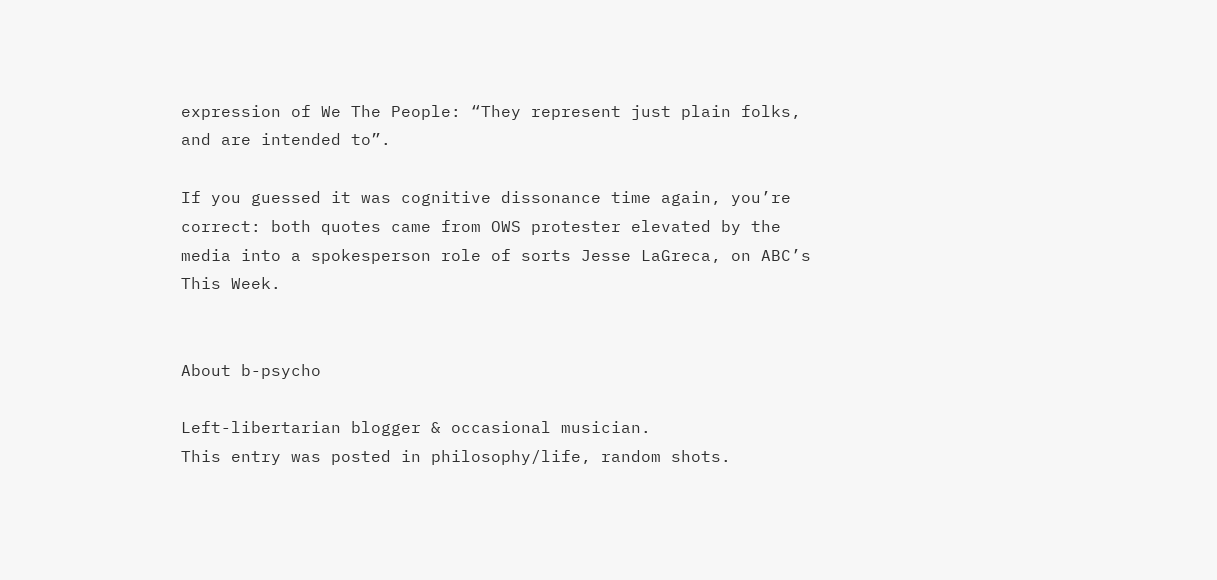expression of We The People: “They represent just plain folks, and are intended to”.

If you guessed it was cognitive dissonance time again, you’re correct: both quotes came from OWS protester elevated by the media into a spokesperson role of sorts Jesse LaGreca, on ABC’s This Week.


About b-psycho

Left-libertarian blogger & occasional musician.
This entry was posted in philosophy/life, random shots.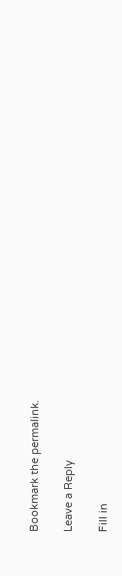Bookmark the permalink.

Leave a Reply

Fill in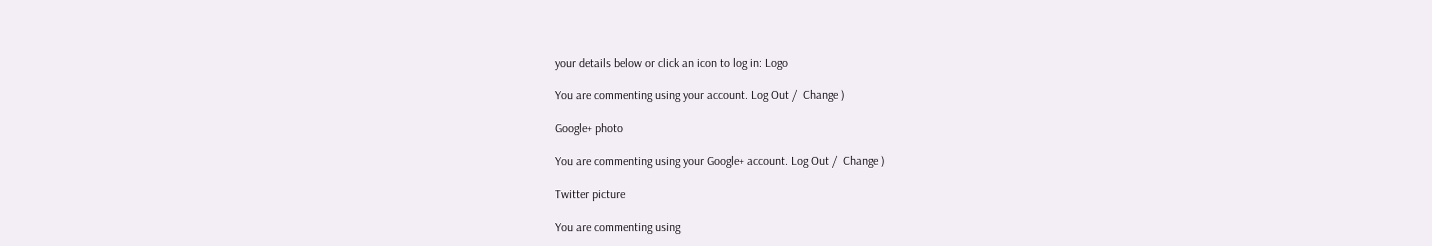your details below or click an icon to log in: Logo

You are commenting using your account. Log Out /  Change )

Google+ photo

You are commenting using your Google+ account. Log Out /  Change )

Twitter picture

You are commenting using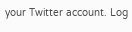your Twitter account. Log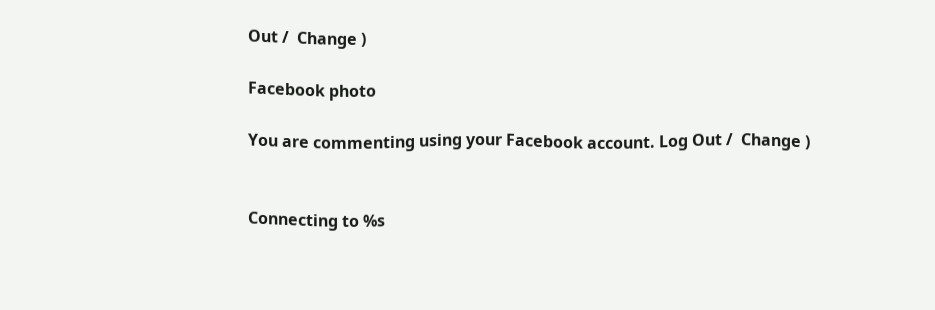Out /  Change )

Facebook photo

You are commenting using your Facebook account. Log Out /  Change )


Connecting to %s